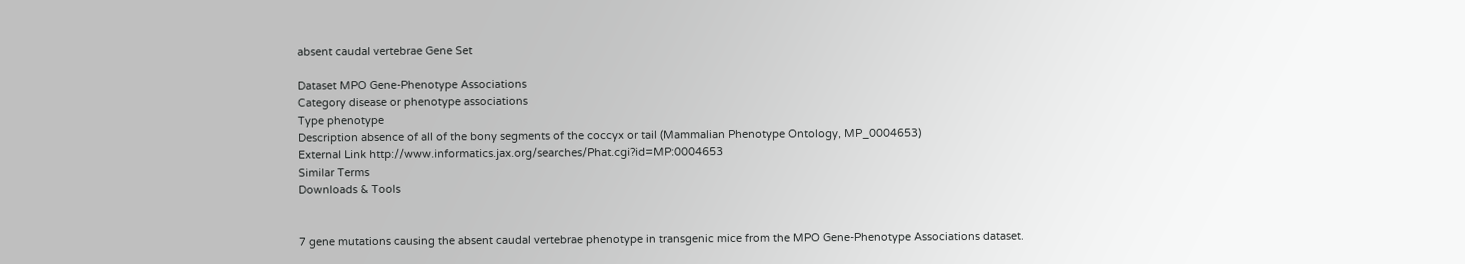absent caudal vertebrae Gene Set

Dataset MPO Gene-Phenotype Associations
Category disease or phenotype associations
Type phenotype
Description absence of all of the bony segments of the coccyx or tail (Mammalian Phenotype Ontology, MP_0004653)
External Link http://www.informatics.jax.org/searches/Phat.cgi?id=MP:0004653
Similar Terms
Downloads & Tools


7 gene mutations causing the absent caudal vertebrae phenotype in transgenic mice from the MPO Gene-Phenotype Associations dataset.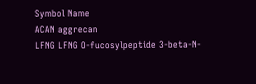Symbol Name
ACAN aggrecan
LFNG LFNG O-fucosylpeptide 3-beta-N-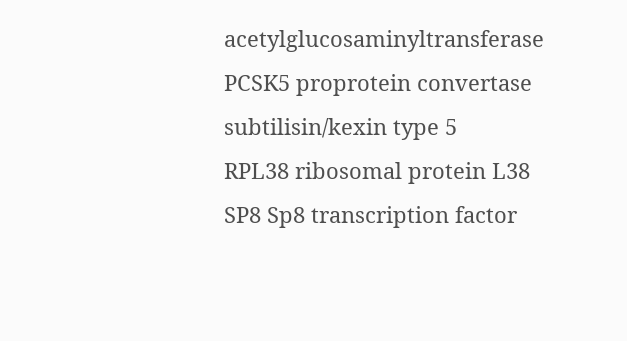acetylglucosaminyltransferase
PCSK5 proprotein convertase subtilisin/kexin type 5
RPL38 ribosomal protein L38
SP8 Sp8 transcription factor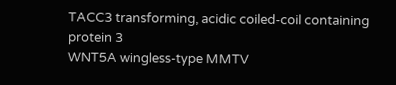TACC3 transforming, acidic coiled-coil containing protein 3
WNT5A wingless-type MMTV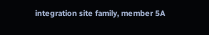integration site family, member 5A